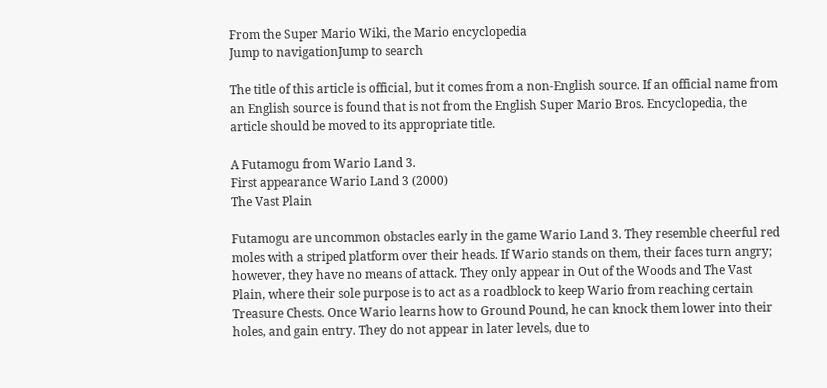From the Super Mario Wiki, the Mario encyclopedia
Jump to navigationJump to search

The title of this article is official, but it comes from a non-English source. If an official name from an English source is found that is not from the English Super Mario Bros. Encyclopedia, the article should be moved to its appropriate title.

A Futamogu from Wario Land 3.
First appearance Wario Land 3 (2000)
The Vast Plain

Futamogu are uncommon obstacles early in the game Wario Land 3. They resemble cheerful red moles with a striped platform over their heads. If Wario stands on them, their faces turn angry; however, they have no means of attack. They only appear in Out of the Woods and The Vast Plain, where their sole purpose is to act as a roadblock to keep Wario from reaching certain Treasure Chests. Once Wario learns how to Ground Pound, he can knock them lower into their holes, and gain entry. They do not appear in later levels, due to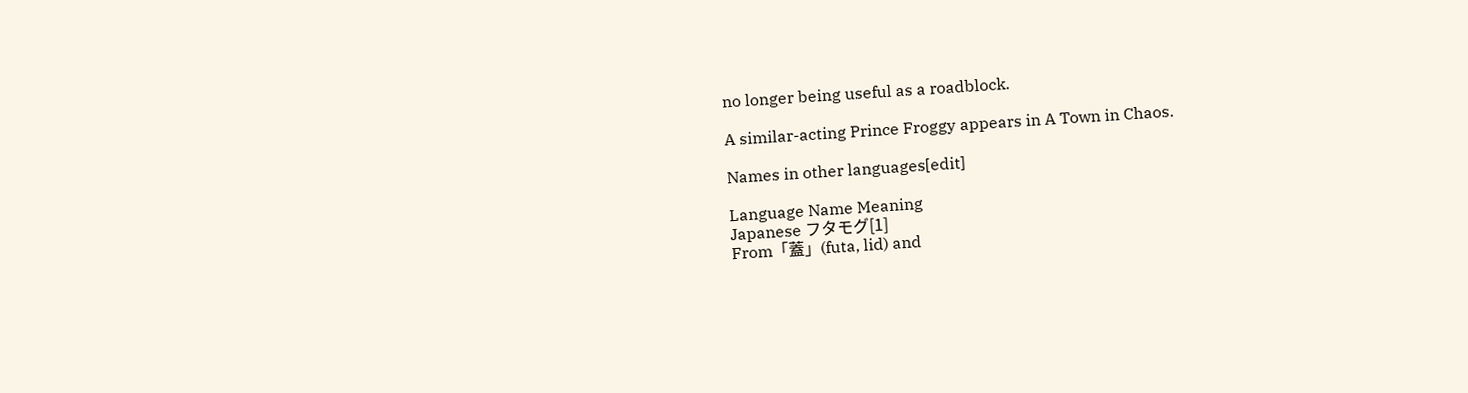no longer being useful as a roadblock.

A similar-acting Prince Froggy appears in A Town in Chaos.

Names in other languages[edit]

Language Name Meaning
Japanese フタモグ[1]
From「蓋」(futa, lid) and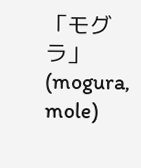「モグラ」(mogura, mole)